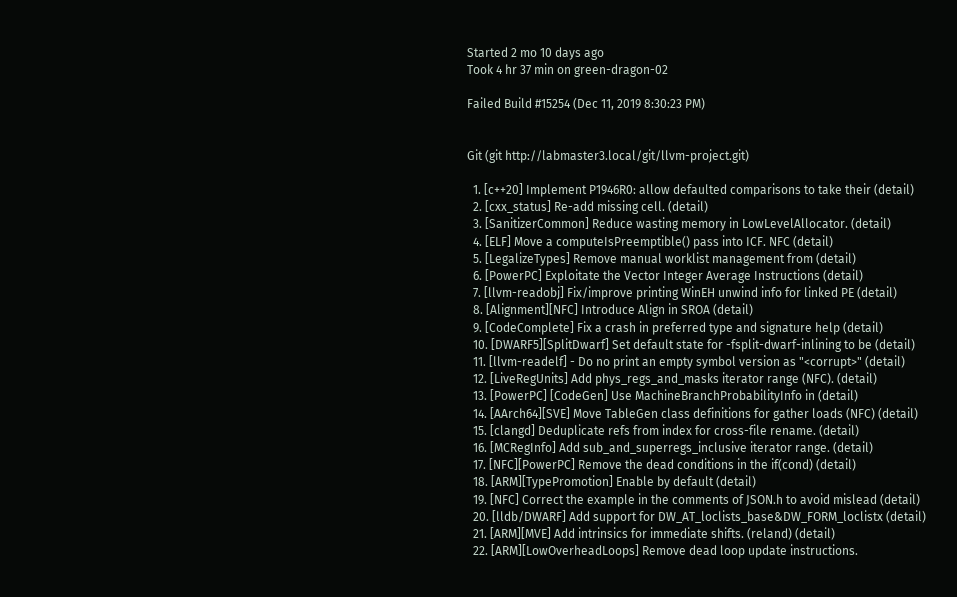Started 2 mo 10 days ago
Took 4 hr 37 min on green-dragon-02

Failed Build #15254 (Dec 11, 2019 8:30:23 PM)


Git (git http://labmaster3.local/git/llvm-project.git)

  1. [c++20] Implement P1946R0: allow defaulted comparisons to take their (detail)
  2. [cxx_status] Re-add missing cell. (detail)
  3. [SanitizerCommon] Reduce wasting memory in LowLevelAllocator. (detail)
  4. [ELF] Move a computeIsPreemptible() pass into ICF. NFC (detail)
  5. [LegalizeTypes] Remove manual worklist management from (detail)
  6. [PowerPC] Exploitate the Vector Integer Average Instructions (detail)
  7. [llvm-readobj] Fix/improve printing WinEH unwind info for linked PE (detail)
  8. [Alignment][NFC] Introduce Align in SROA (detail)
  9. [CodeComplete] Fix a crash in preferred type and signature help (detail)
  10. [DWARF5][SplitDwarf] Set default state for -fsplit-dwarf-inlining to be (detail)
  11. [llvm-readelf] - Do no print an empty symbol version as "<corrupt>" (detail)
  12. [LiveRegUnits] Add phys_regs_and_masks iterator range (NFC). (detail)
  13. [PowerPC] [CodeGen] Use MachineBranchProbabilityInfo in (detail)
  14. [AArch64][SVE] Move TableGen class definitions for gather loads (NFC) (detail)
  15. [clangd] Deduplicate refs from index for cross-file rename. (detail)
  16. [MCRegInfo] Add sub_and_superregs_inclusive iterator range. (detail)
  17. [NFC][PowerPC] Remove the dead conditions in the if(cond) (detail)
  18. [ARM][TypePromotion] Enable by default (detail)
  19. [NFC] Correct the example in the comments of JSON.h to avoid mislead (detail)
  20. [lldb/DWARF] Add support for DW_AT_loclists_base&DW_FORM_loclistx (detail)
  21. [ARM][MVE] Add intrinsics for immediate shifts. (reland) (detail)
  22. [ARM][LowOverheadLoops] Remove dead loop update instructions.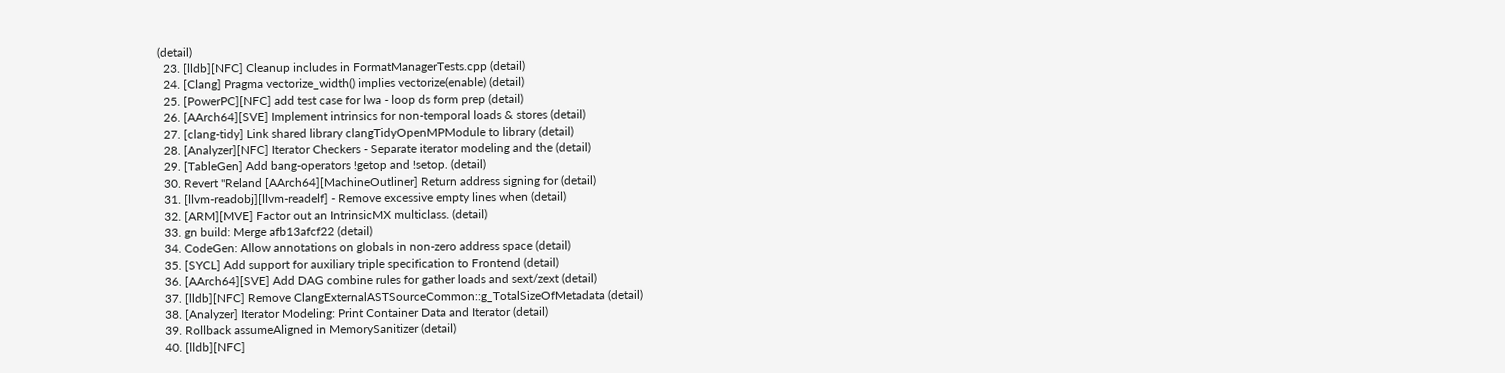(detail)
  23. [lldb][NFC] Cleanup includes in FormatManagerTests.cpp (detail)
  24. [Clang] Pragma vectorize_width() implies vectorize(enable) (detail)
  25. [PowerPC][NFC] add test case for lwa - loop ds form prep (detail)
  26. [AArch64][SVE] Implement intrinsics for non-temporal loads & stores (detail)
  27. [clang-tidy] Link shared library clangTidyOpenMPModule to library (detail)
  28. [Analyzer][NFC] Iterator Checkers - Separate iterator modeling and the (detail)
  29. [TableGen] Add bang-operators !getop and !setop. (detail)
  30. Revert "Reland [AArch64][MachineOutliner] Return address signing for (detail)
  31. [llvm-readobj][llvm-readelf] - Remove excessive empty lines when (detail)
  32. [ARM][MVE] Factor out an IntrinsicMX multiclass. (detail)
  33. gn build: Merge afb13afcf22 (detail)
  34. CodeGen: Allow annotations on globals in non-zero address space (detail)
  35. [SYCL] Add support for auxiliary triple specification to Frontend (detail)
  36. [AArch64][SVE] Add DAG combine rules for gather loads and sext/zext (detail)
  37. [lldb][NFC] Remove ClangExternalASTSourceCommon::g_TotalSizeOfMetadata (detail)
  38. [Analyzer] Iterator Modeling: Print Container Data and Iterator (detail)
  39. Rollback assumeAligned in MemorySanitizer (detail)
  40. [lldb][NFC]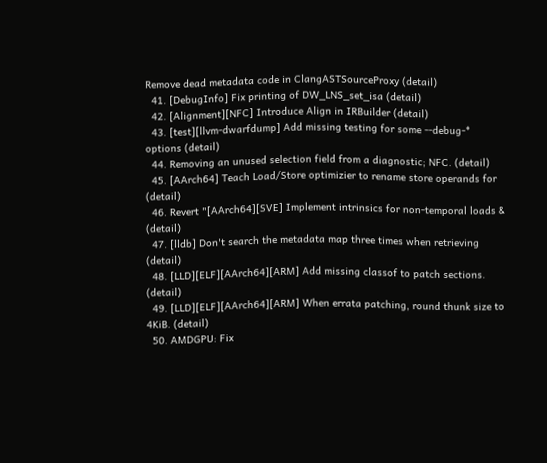Remove dead metadata code in ClangASTSourceProxy (detail)
  41. [DebugInfo] Fix printing of DW_LNS_set_isa (detail)
  42. [Alignment][NFC] Introduce Align in IRBuilder (detail)
  43. [test][llvm-dwarfdump] Add missing testing for some --debug-* options (detail)
  44. Removing an unused selection field from a diagnostic; NFC. (detail)
  45. [AArch64] Teach Load/Store optimizier to rename store operands for (detail)
  46. Revert "[AArch64][SVE] Implement intrinsics for non-temporal loads & (detail)
  47. [lldb] Don't search the metadata map three times when retrieving (detail)
  48. [LLD][ELF][AArch64][ARM] Add missing classof to patch sections. (detail)
  49. [LLD][ELF][AArch64][ARM] When errata patching, round thunk size to 4KiB. (detail)
  50. AMDGPU: Fix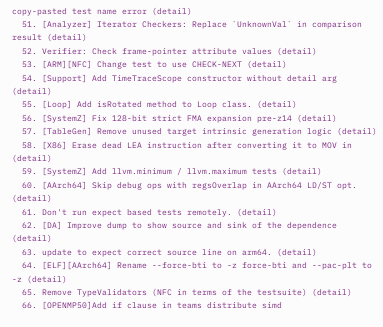copy-pasted test name error (detail)
  51. [Analyzer] Iterator Checkers: Replace `UnknownVal` in comparison result (detail)
  52. Verifier: Check frame-pointer attribute values (detail)
  53. [ARM][NFC] Change test to use CHECK-NEXT (detail)
  54. [Support] Add TimeTraceScope constructor without detail arg (detail)
  55. [Loop] Add isRotated method to Loop class. (detail)
  56. [SystemZ] Fix 128-bit strict FMA expansion pre-z14 (detail)
  57. [TableGen] Remove unused target intrinsic generation logic (detail)
  58. [X86] Erase dead LEA instruction after converting it to MOV in (detail)
  59. [SystemZ] Add llvm.minimum / llvm.maximum tests (detail)
  60. [AArch64] Skip debug ops with regsOverlap in AArch64 LD/ST opt. (detail)
  61. Don't run expect based tests remotely. (detail)
  62. [DA] Improve dump to show source and sink of the dependence (detail)
  63. update to expect correct source line on arm64. (detail)
  64. [ELF][AArch64] Rename --force-bti to -z force-bti and --pac-plt to -z (detail)
  65. Remove TypeValidators (NFC in terms of the testsuite) (detail)
  66. [OPENMP50]Add if clause in teams distribute simd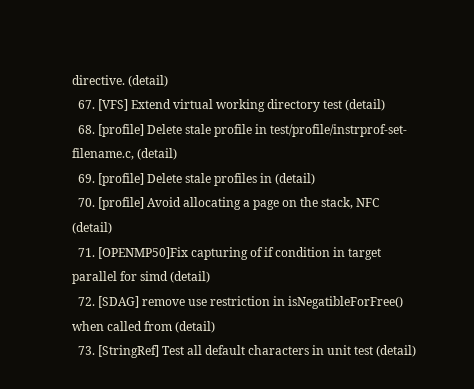directive. (detail)
  67. [VFS] Extend virtual working directory test (detail)
  68. [profile] Delete stale profile in test/profile/instrprof-set-filename.c, (detail)
  69. [profile] Delete stale profiles in (detail)
  70. [profile] Avoid allocating a page on the stack, NFC (detail)
  71. [OPENMP50]Fix capturing of if condition in target parallel for simd (detail)
  72. [SDAG] remove use restriction in isNegatibleForFree() when called from (detail)
  73. [StringRef] Test all default characters in unit test (detail)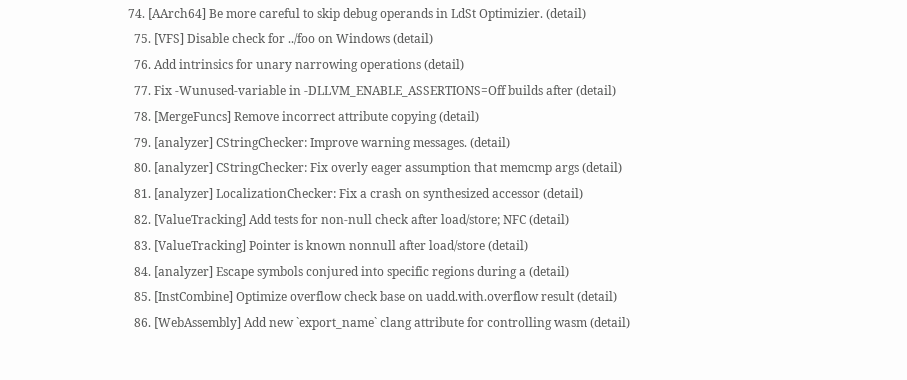74. [AArch64] Be more careful to skip debug operands in LdSt Optimizier. (detail)
  75. [VFS] Disable check for ../foo on Windows (detail)
  76. Add intrinsics for unary narrowing operations (detail)
  77. Fix -Wunused-variable in -DLLVM_ENABLE_ASSERTIONS=Off builds after (detail)
  78. [MergeFuncs] Remove incorrect attribute copying (detail)
  79. [analyzer] CStringChecker: Improve warning messages. (detail)
  80. [analyzer] CStringChecker: Fix overly eager assumption that memcmp args (detail)
  81. [analyzer] LocalizationChecker: Fix a crash on synthesized accessor (detail)
  82. [ValueTracking] Add tests for non-null check after load/store; NFC (detail)
  83. [ValueTracking] Pointer is known nonnull after load/store (detail)
  84. [analyzer] Escape symbols conjured into specific regions during a (detail)
  85. [InstCombine] Optimize overflow check base on uadd.with.overflow result (detail)
  86. [WebAssembly] Add new `export_name` clang attribute for controlling wasm (detail)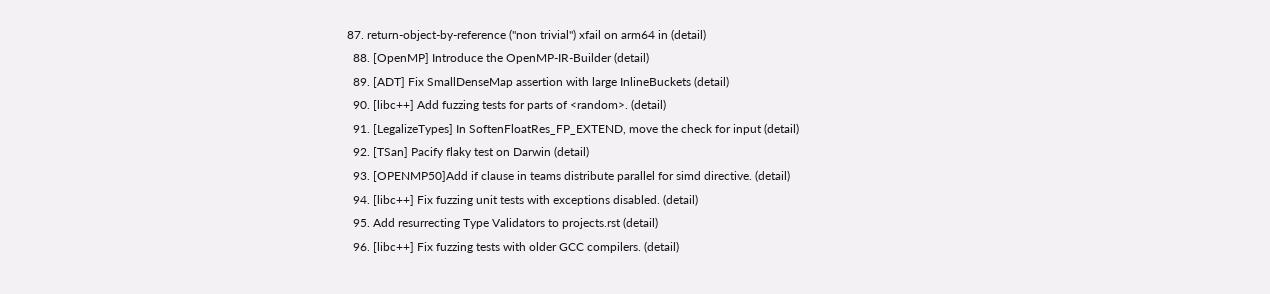87. return-object-by-reference ("non trivial") xfail on arm64 in (detail)
  88. [OpenMP] Introduce the OpenMP-IR-Builder (detail)
  89. [ADT] Fix SmallDenseMap assertion with large InlineBuckets (detail)
  90. [libc++] Add fuzzing tests for parts of <random>. (detail)
  91. [LegalizeTypes] In SoftenFloatRes_FP_EXTEND, move the check for input (detail)
  92. [TSan] Pacify flaky test on Darwin (detail)
  93. [OPENMP50]Add if clause in teams distribute parallel for simd directive. (detail)
  94. [libc++] Fix fuzzing unit tests with exceptions disabled. (detail)
  95. Add resurrecting Type Validators to projects.rst (detail)
  96. [libc++] Fix fuzzing tests with older GCC compilers. (detail)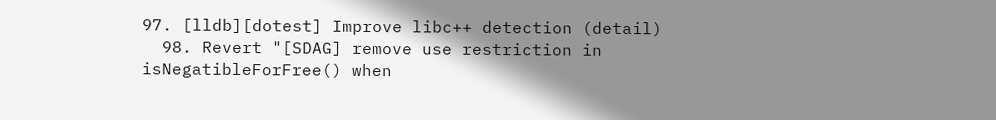97. [lldb][dotest] Improve libc++ detection (detail)
  98. Revert "[SDAG] remove use restriction in isNegatibleForFree() when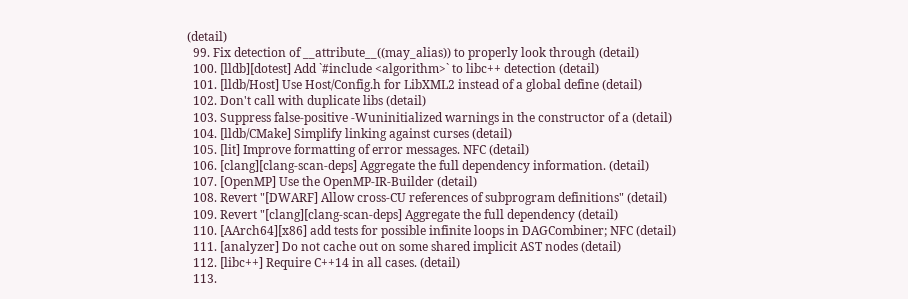(detail)
  99. Fix detection of __attribute__((may_alias)) to properly look through (detail)
  100. [lldb][dotest] Add `#include <algorithm>` to libc++ detection (detail)
  101. [lldb/Host] Use Host/Config.h for LibXML2 instead of a global define (detail)
  102. Don't call with duplicate libs (detail)
  103. Suppress false-positive -Wuninitialized warnings in the constructor of a (detail)
  104. [lldb/CMake] Simplify linking against curses (detail)
  105. [lit] Improve formatting of error messages. NFC (detail)
  106. [clang][clang-scan-deps] Aggregate the full dependency information. (detail)
  107. [OpenMP] Use the OpenMP-IR-Builder (detail)
  108. Revert "[DWARF] Allow cross-CU references of subprogram definitions" (detail)
  109. Revert "[clang][clang-scan-deps] Aggregate the full dependency (detail)
  110. [AArch64][x86] add tests for possible infinite loops in DAGCombiner; NFC (detail)
  111. [analyzer] Do not cache out on some shared implicit AST nodes (detail)
  112. [libc++] Require C++14 in all cases. (detail)
  113.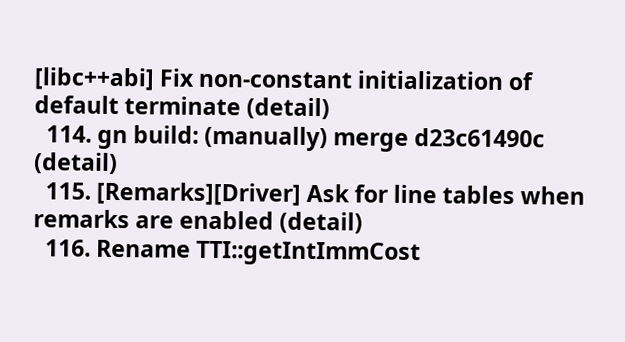[libc++abi] Fix non-constant initialization of default terminate (detail)
  114. gn build: (manually) merge d23c61490c (detail)
  115. [Remarks][Driver] Ask for line tables when remarks are enabled (detail)
  116. Rename TTI::getIntImmCost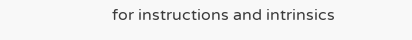for instructions and intrinsics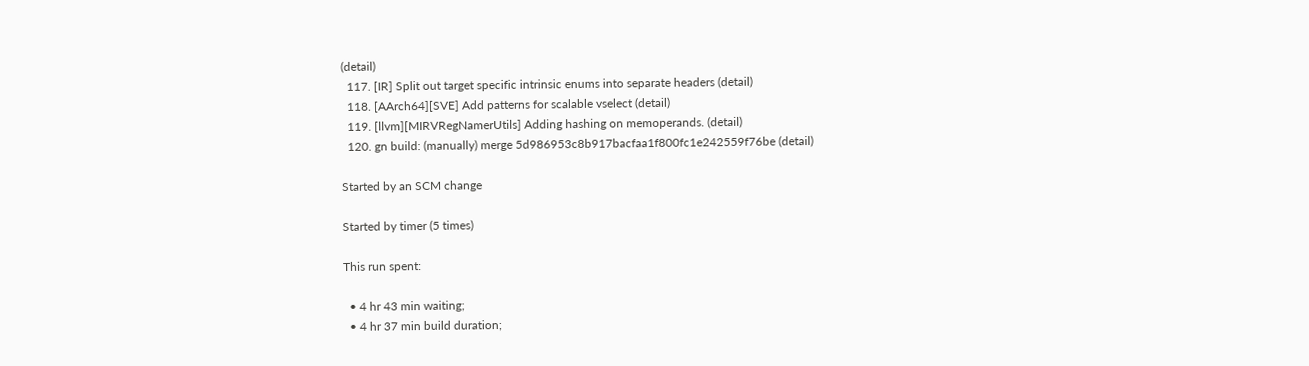(detail)
  117. [IR] Split out target specific intrinsic enums into separate headers (detail)
  118. [AArch64][SVE] Add patterns for scalable vselect (detail)
  119. [llvm][MIRVRegNamerUtils] Adding hashing on memoperands. (detail)
  120. gn build: (manually) merge 5d986953c8b917bacfaa1f800fc1e242559f76be (detail)

Started by an SCM change

Started by timer (5 times)

This run spent:

  • 4 hr 43 min waiting;
  • 4 hr 37 min build duration;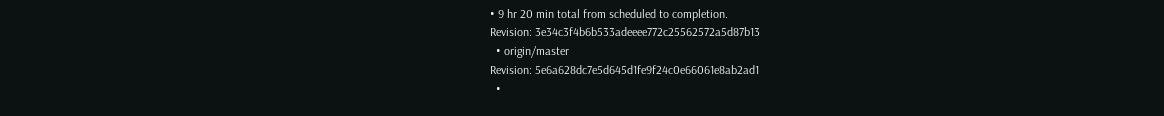• 9 hr 20 min total from scheduled to completion.
Revision: 3e34c3f4b6b533adeeee772c25562572a5d87b13
  • origin/master
Revision: 5e6a628dc7e5d645d1fe9f24c0e66061e8ab2ad1
  •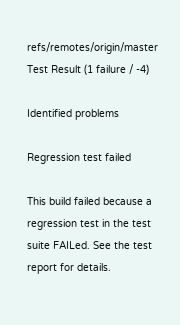refs/remotes/origin/master
Test Result (1 failure / -4)

Identified problems

Regression test failed

This build failed because a regression test in the test suite FAILed. See the test report for details.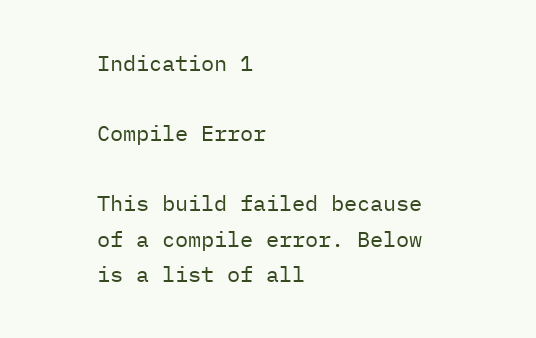Indication 1

Compile Error

This build failed because of a compile error. Below is a list of all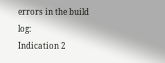errors in the build log:
Indication 2